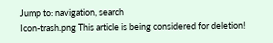Jump to: navigation, search
Icon-trash.png This article is being considered for deletion!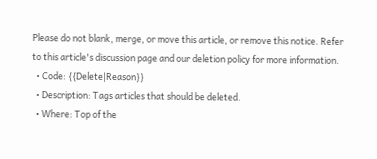Please do not blank, merge, or move this article, or remove this notice. Refer to this article's discussion page and our deletion policy for more information.
  • Code: {{Delete|Reason}}
  • Description: Tags articles that should be deleted.
  • Where: Top of the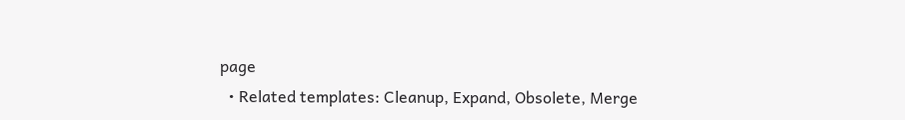page
  • Related templates: Cleanup, Expand, Obsolete, Merge